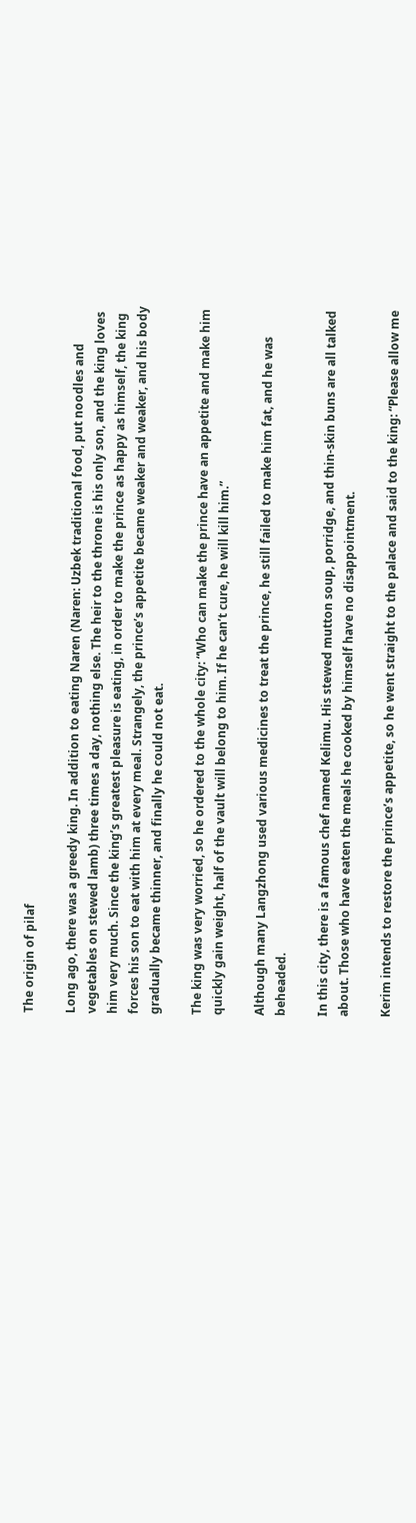The origin of pilaf

Long ago, there was a greedy king. In addition to eating Naren (Naren: Uzbek traditional food, put noodles and vegetables on stewed lamb) three times a day, nothing else. The heir to the throne is his only son, and the king loves him very much. Since the king’s greatest pleasure is eating, in order to make the prince as happy as himself, the king forces his son to eat with him at every meal. Strangely, the prince’s appetite became weaker and weaker, and his body gradually became thinner, and finally he could not eat.

The king was very worried, so he ordered to the whole city: “Who can make the prince have an appetite and make him quickly gain weight, half of the vault will belong to him. If he can’t cure, he will kill him.”

Although many Langzhong used various medicines to treat the prince, he still failed to make him fat, and he was beheaded.

In this city, there is a famous chef named Kelimu. His stewed mutton soup, porridge, and thin-skin buns are all talked about. Those who have eaten the meals he cooked by himself have no disappointment.

Kerim intends to restore the prince’s appetite, so he went straight to the palace and said to the king: “Please allow me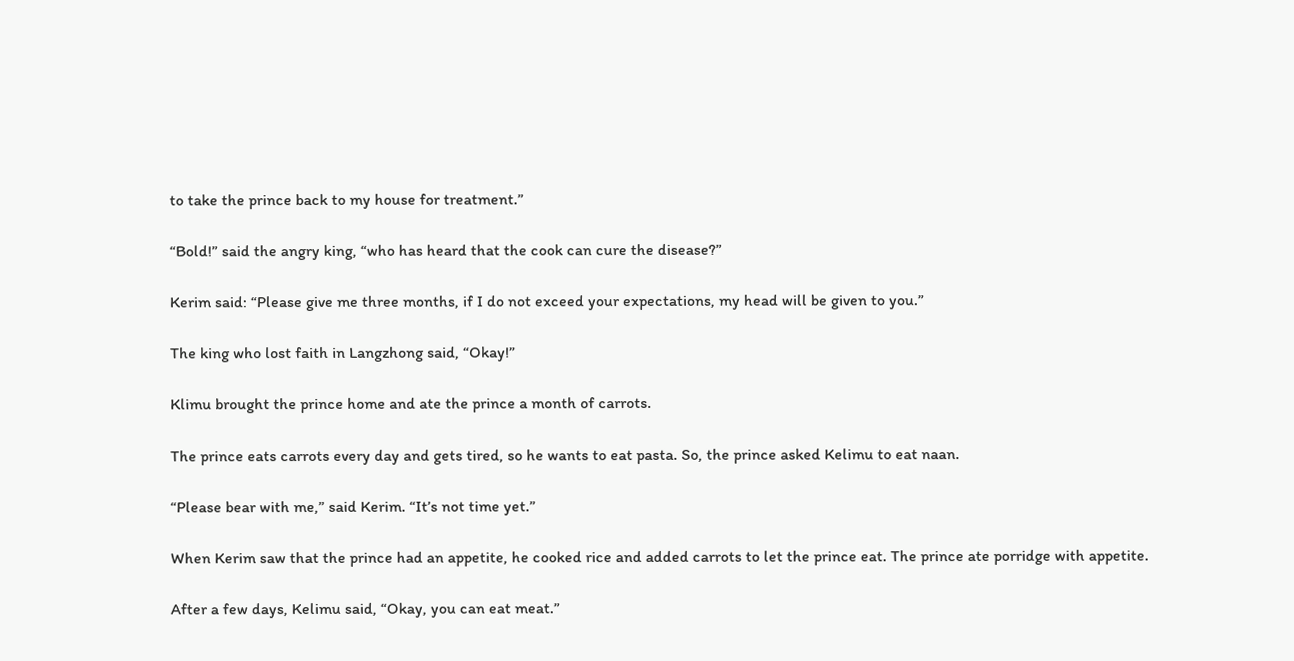to take the prince back to my house for treatment.”

“Bold!” said the angry king, “who has heard that the cook can cure the disease?”

Kerim said: “Please give me three months, if I do not exceed your expectations, my head will be given to you.”

The king who lost faith in Langzhong said, “Okay!”

Klimu brought the prince home and ate the prince a month of carrots.

The prince eats carrots every day and gets tired, so he wants to eat pasta. So, the prince asked Kelimu to eat naan.

“Please bear with me,” said Kerim. “It’s not time yet.”

When Kerim saw that the prince had an appetite, he cooked rice and added carrots to let the prince eat. The prince ate porridge with appetite.

After a few days, Kelimu said, “Okay, you can eat meat.”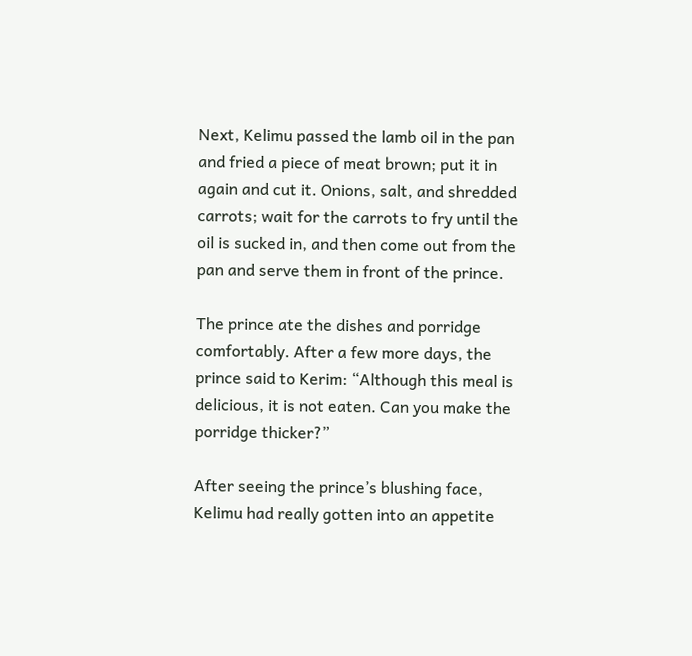Next, Kelimu passed the lamb oil in the pan and fried a piece of meat brown; put it in again and cut it. Onions, salt, and shredded carrots; wait for the carrots to fry until the oil is sucked in, and then come out from the pan and serve them in front of the prince.

The prince ate the dishes and porridge comfortably. After a few more days, the prince said to Kerim: “Although this meal is delicious, it is not eaten. Can you make the porridge thicker?”

After seeing the prince’s blushing face, Kelimu had really gotten into an appetite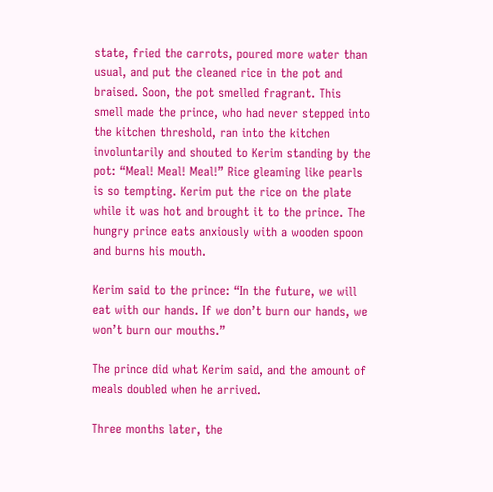state, fried the carrots, poured more water than usual, and put the cleaned rice in the pot and braised. Soon, the pot smelled fragrant. This smell made the prince, who had never stepped into the kitchen threshold, ran into the kitchen involuntarily and shouted to Kerim standing by the pot: “Meal! Meal! Meal!” Rice gleaming like pearls is so tempting. Kerim put the rice on the plate while it was hot and brought it to the prince. The hungry prince eats anxiously with a wooden spoon and burns his mouth.

Kerim said to the prince: “In the future, we will eat with our hands. If we don’t burn our hands, we won’t burn our mouths.”

The prince did what Kerim said, and the amount of meals doubled when he arrived.

Three months later, the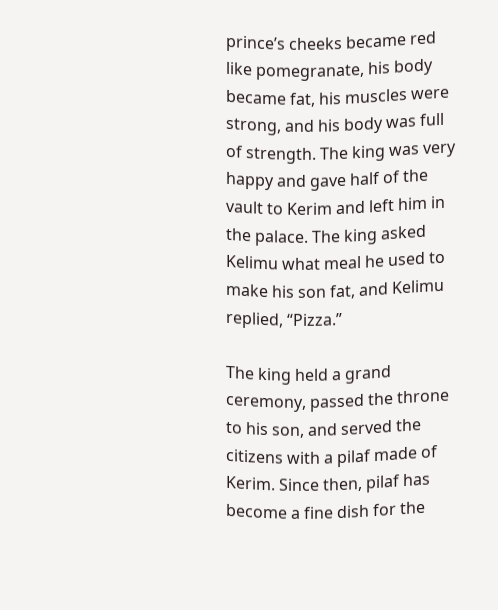prince’s cheeks became red like pomegranate, his body became fat, his muscles were strong, and his body was full of strength. The king was very happy and gave half of the vault to Kerim and left him in the palace. The king asked Kelimu what meal he used to make his son fat, and Kelimu replied, “Pizza.”

The king held a grand ceremony, passed the throne to his son, and served the citizens with a pilaf made of Kerim. Since then, pilaf has become a fine dish for the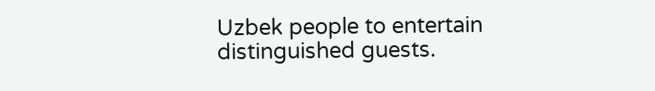Uzbek people to entertain distinguished guests.